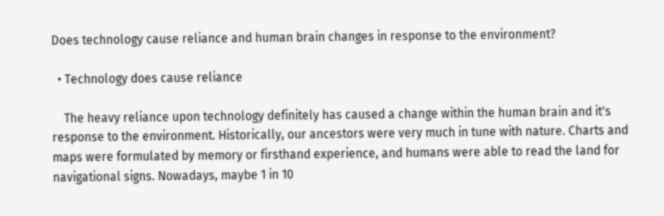Does technology cause reliance and human brain changes in response to the environment?

  • Technology does cause reliance

    The heavy reliance upon technology definitely has caused a change within the human brain and it's response to the environment. Historically, our ancestors were very much in tune with nature. Charts and maps were formulated by memory or firsthand experience, and humans were able to read the land for navigational signs. Nowadays, maybe 1 in 10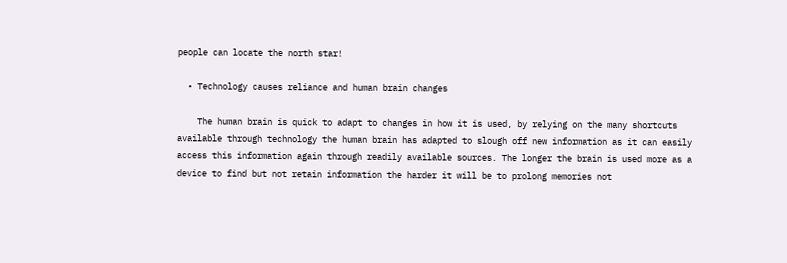people can locate the north star!

  • Technology causes reliance and human brain changes

    The human brain is quick to adapt to changes in how it is used, by relying on the many shortcuts available through technology the human brain has adapted to slough off new information as it can easily access this information again through readily available sources. The longer the brain is used more as a device to find but not retain information the harder it will be to prolong memories not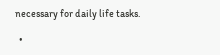necessary for daily life tasks.

  •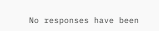No responses have been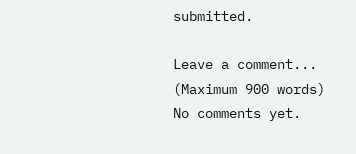submitted.

Leave a comment...
(Maximum 900 words)
No comments yet.